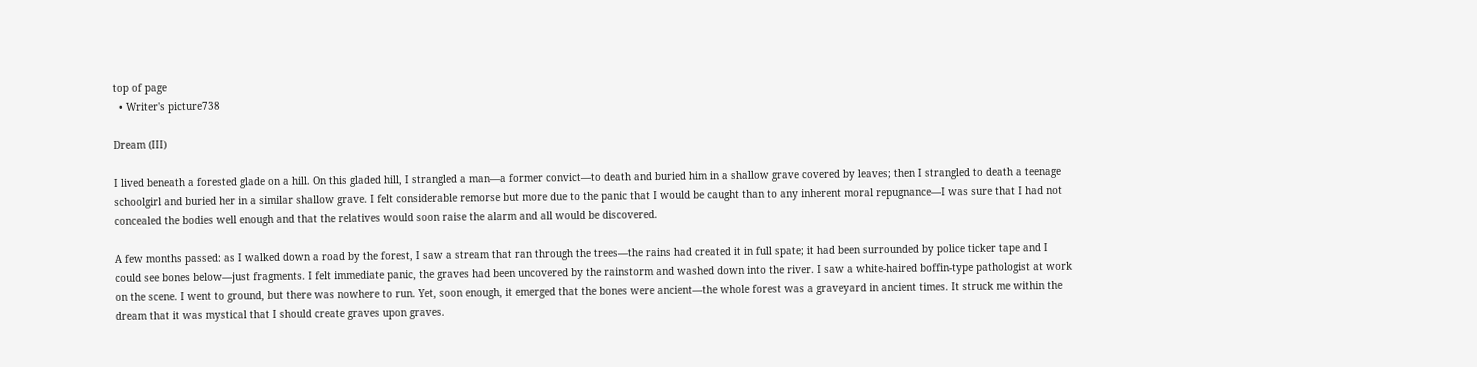top of page
  • Writer's picture738

Dream (III)

I lived beneath a forested glade on a hill. On this gladed hill, I strangled a man—a former convict—to death and buried him in a shallow grave covered by leaves; then I strangled to death a teenage schoolgirl and buried her in a similar shallow grave. I felt considerable remorse but more due to the panic that I would be caught than to any inherent moral repugnance—I was sure that I had not concealed the bodies well enough and that the relatives would soon raise the alarm and all would be discovered.

A few months passed: as I walked down a road by the forest, I saw a stream that ran through the trees—the rains had created it in full spate; it had been surrounded by police ticker tape and I could see bones below—just fragments. I felt immediate panic, the graves had been uncovered by the rainstorm and washed down into the river. I saw a white-haired boffin-type pathologist at work on the scene. I went to ground, but there was nowhere to run. Yet, soon enough, it emerged that the bones were ancient—the whole forest was a graveyard in ancient times. It struck me within the dream that it was mystical that I should create graves upon graves.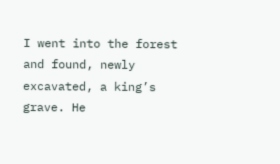I went into the forest and found, newly excavated, a king’s grave. He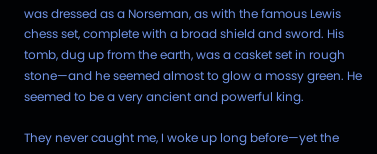was dressed as a Norseman, as with the famous Lewis chess set, complete with a broad shield and sword. His tomb, dug up from the earth, was a casket set in rough stone—and he seemed almost to glow a mossy green. He seemed to be a very ancient and powerful king.

They never caught me, I woke up long before—yet the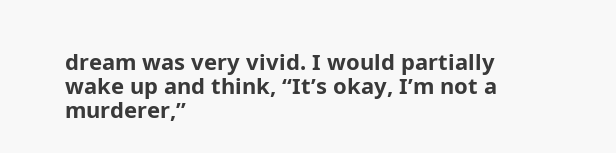dream was very vivid. I would partially wake up and think, “It’s okay, I’m not a murderer,”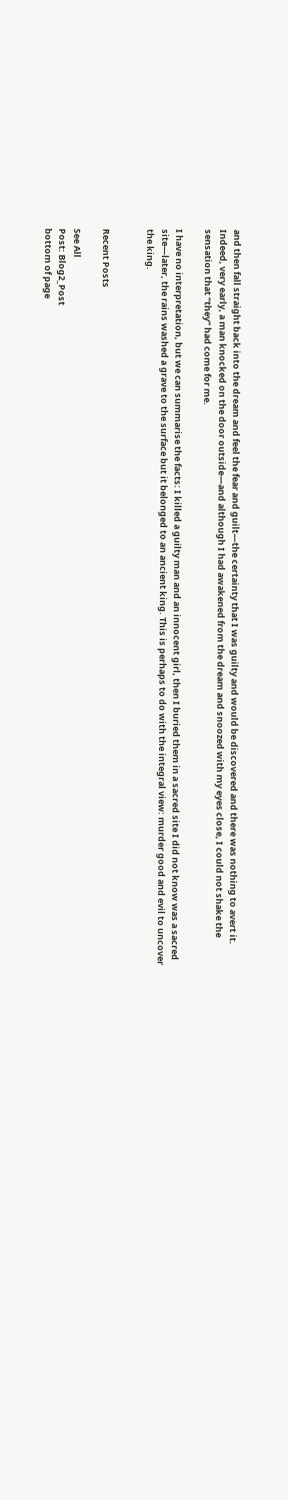and then fall straight back into the dream and feel the fear and guilt—the certainty that I was guilty and would be discovered and there was nothing to avert it. Indeed, very early, a man knocked on the door outside—and although I had awakened from the dream and snoozed with my eyes close, I could not shake the sensation that “they” had come for me.

I have no interpretation, but we can summarise the facts: I killed a guilty man and an innocent girl, then I buried them in a sacred site I did not know was a sacred site—later, the rains washed a grave to the surface but it belonged to an ancient king. This is perhaps to do with the integral view: murder good and evil to uncover the king.


Recent Posts

See All
Post: Blog2_Post
bottom of page